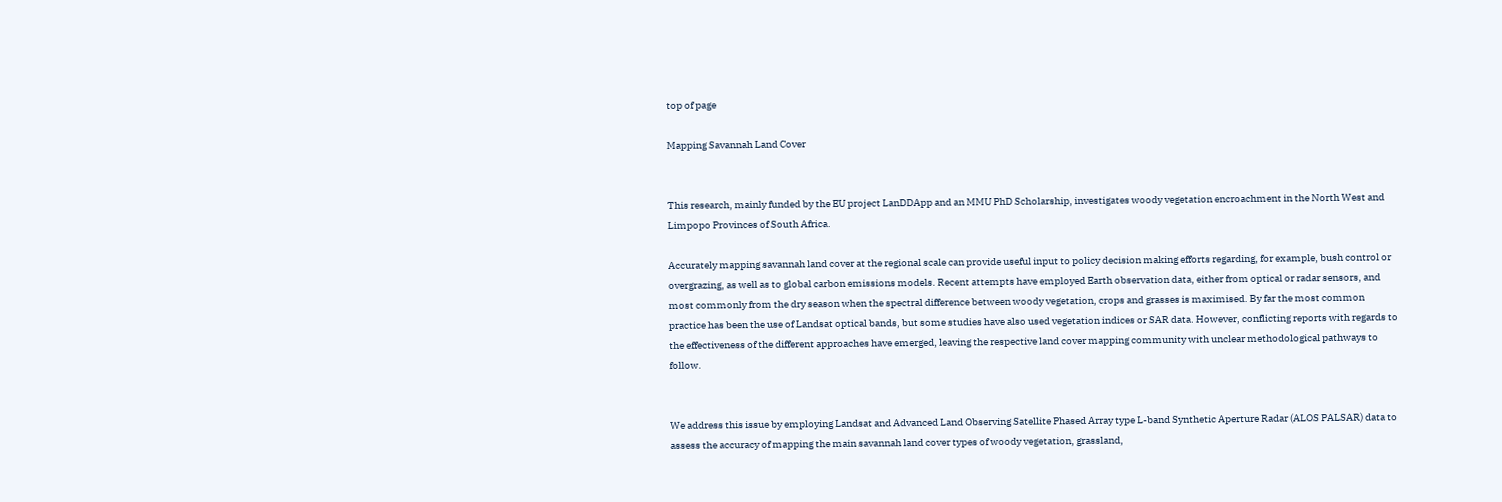top of page

Mapping Savannah Land Cover


This research, mainly funded by the EU project LanDDApp and an MMU PhD Scholarship, investigates woody vegetation encroachment in the North West and Limpopo Provinces of South Africa.

Accurately mapping savannah land cover at the regional scale can provide useful input to policy decision making efforts regarding, for example, bush control or overgrazing, as well as to global carbon emissions models. Recent attempts have employed Earth observation data, either from optical or radar sensors, and most commonly from the dry season when the spectral difference between woody vegetation, crops and grasses is maximised. By far the most common practice has been the use of Landsat optical bands, but some studies have also used vegetation indices or SAR data. However, conflicting reports with regards to the effectiveness of the different approaches have emerged, leaving the respective land cover mapping community with unclear methodological pathways to follow.


We address this issue by employing Landsat and Advanced Land Observing Satellite Phased Array type L-band Synthetic Aperture Radar (ALOS PALSAR) data to assess the accuracy of mapping the main savannah land cover types of woody vegetation, grassland,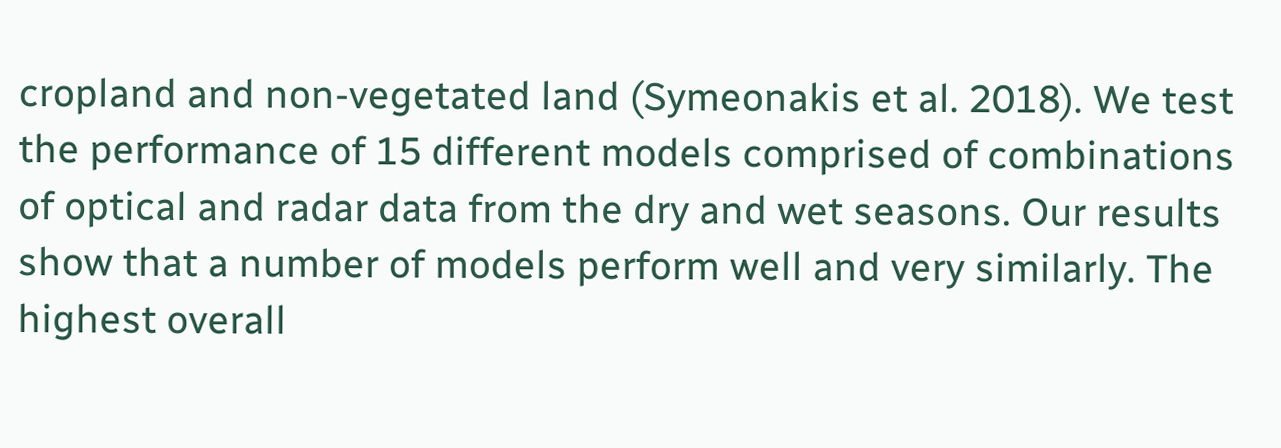cropland and non-vegetated land (Symeonakis et al. 2018). We test the performance of 15 different models comprised of combinations of optical and radar data from the dry and wet seasons. Our results show that a number of models perform well and very similarly. The highest overall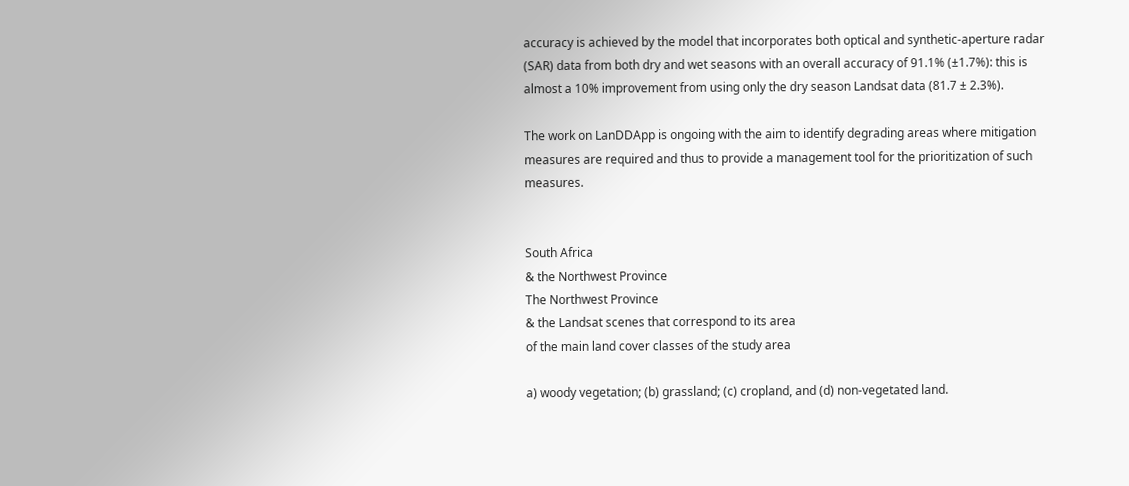accuracy is achieved by the model that incorporates both optical and synthetic-aperture radar (SAR) data from both dry and wet seasons with an overall accuracy of 91.1% (±1.7%): this is almost a 10% improvement from using only the dry season Landsat data (81.7 ± 2.3%).

The work on LanDDApp is ongoing with the aim to identify degrading areas where mitigation measures are required and thus to provide a management tool for the prioritization of such measures.


South Africa
& the Northwest Province
The Northwest Province
& the Landsat scenes that correspond to its area
of the main land cover classes of the study area

a) woody vegetation; (b) grassland; (c) cropland, and (d) non-vegetated land.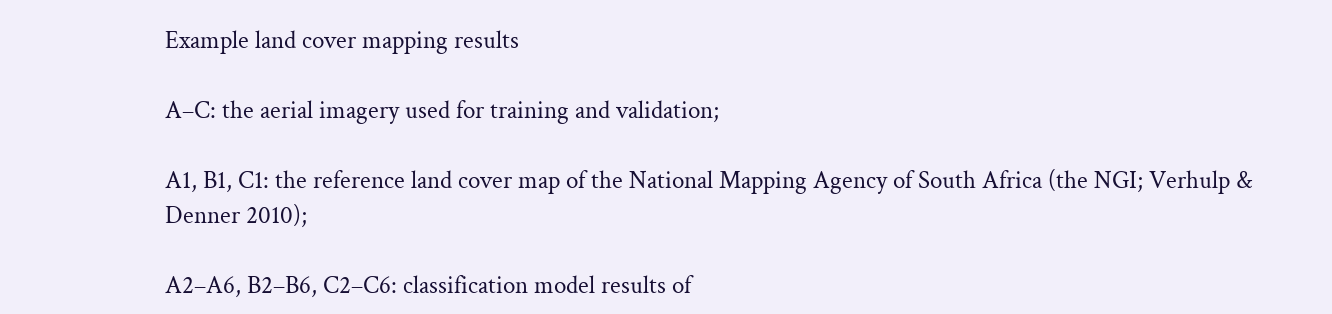Example land cover mapping results

A–C: the aerial imagery used for training and validation;

A1, B1, C1: the reference land cover map of the National Mapping Agency of South Africa (the NGI; Verhulp & Denner 2010);

A2–A6, B2–B6, C2–C6: classification model results of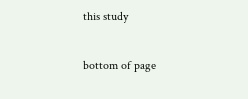this study

bottom of page